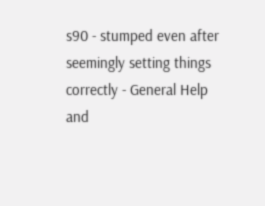s90 - stumped even after seemingly setting things correctly - General Help and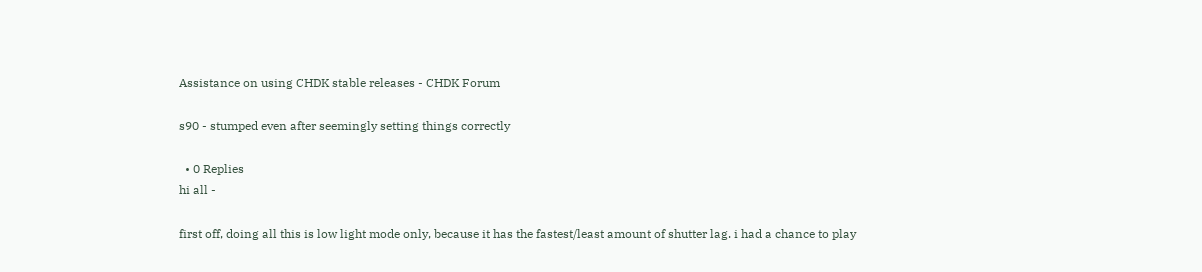Assistance on using CHDK stable releases - CHDK Forum

s90 - stumped even after seemingly setting things correctly

  • 0 Replies
hi all -

first off, doing all this is low light mode only, because it has the fastest/least amount of shutter lag. i had a chance to play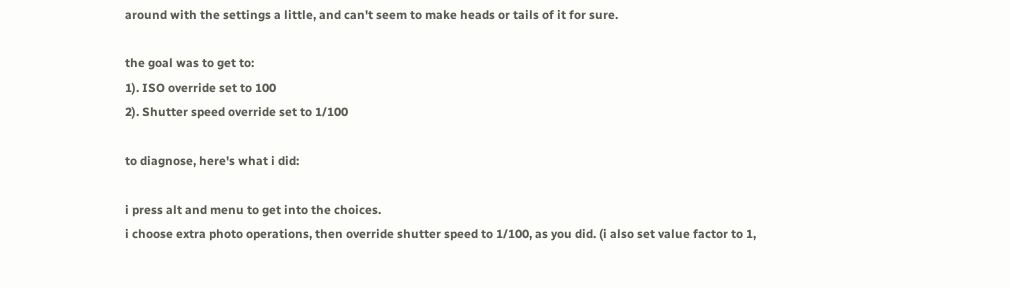around with the settings a little, and can't seem to make heads or tails of it for sure.

the goal was to get to:
1). ISO override set to 100
2). Shutter speed override set to 1/100

to diagnose, here's what i did:

i press alt and menu to get into the choices.
i choose extra photo operations, then override shutter speed to 1/100, as you did. (i also set value factor to 1,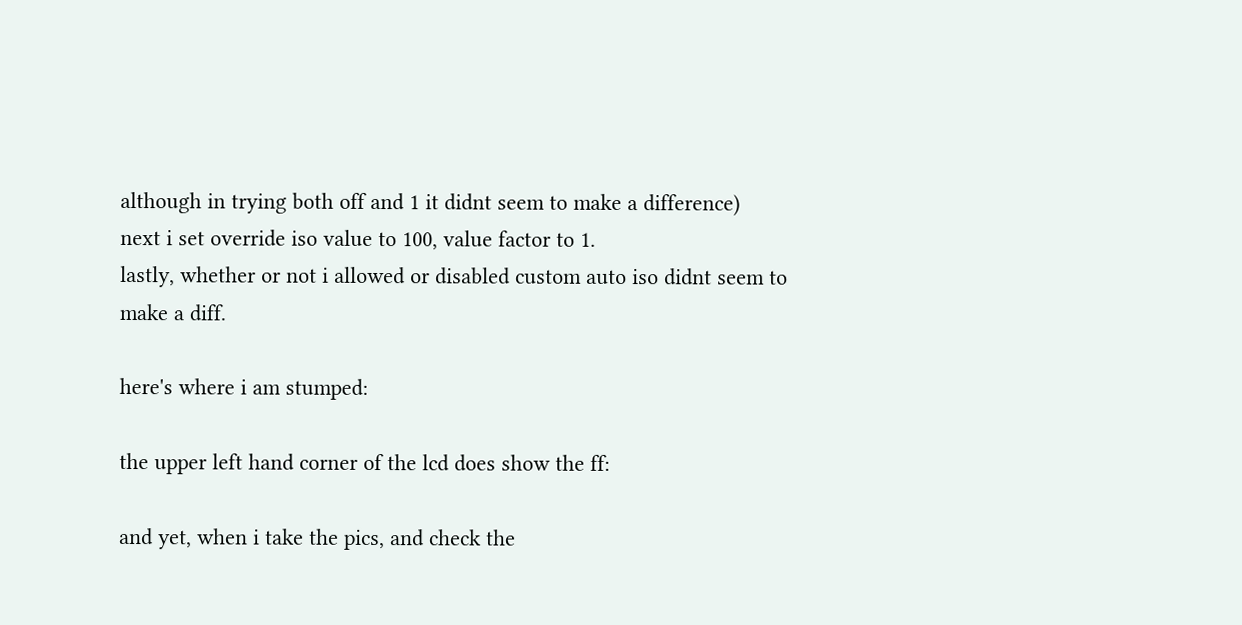although in trying both off and 1 it didnt seem to make a difference)
next i set override iso value to 100, value factor to 1.
lastly, whether or not i allowed or disabled custom auto iso didnt seem to make a diff.

here's where i am stumped:

the upper left hand corner of the lcd does show the ff:

and yet, when i take the pics, and check the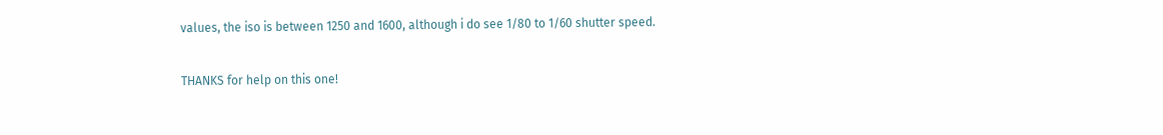values, the iso is between 1250 and 1600, although i do see 1/80 to 1/60 shutter speed.

THANKS for help on this one!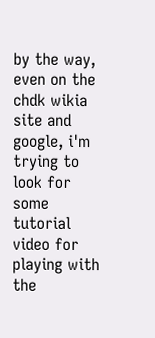by the way, even on the chdk wikia site and google, i'm trying to look for some tutorial video for playing with the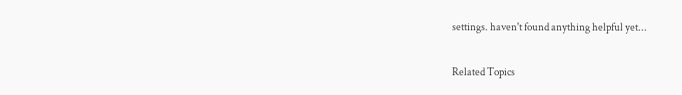settings. haven't found anything helpful yet...


Related Topics